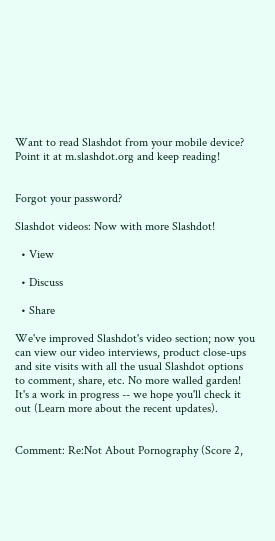Want to read Slashdot from your mobile device? Point it at m.slashdot.org and keep reading!


Forgot your password?

Slashdot videos: Now with more Slashdot!

  • View

  • Discuss

  • Share

We've improved Slashdot's video section; now you can view our video interviews, product close-ups and site visits with all the usual Slashdot options to comment, share, etc. No more walled garden! It's a work in progress -- we hope you'll check it out (Learn more about the recent updates).


Comment: Re:Not About Pornography (Score 2,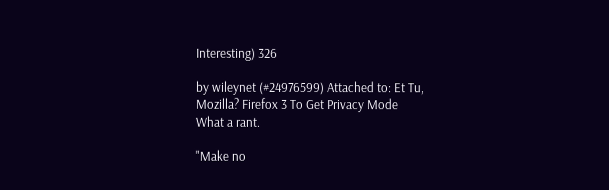Interesting) 326

by wileynet (#24976599) Attached to: Et Tu, Mozilla? Firefox 3 To Get Privacy Mode
What a rant.

"Make no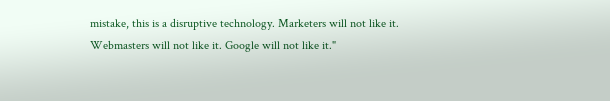mistake, this is a disruptive technology. Marketers will not like it. Webmasters will not like it. Google will not like it."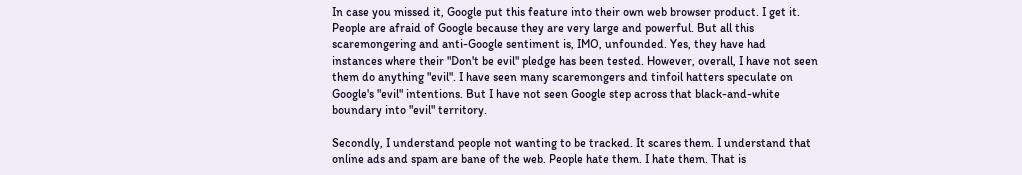In case you missed it, Google put this feature into their own web browser product. I get it. People are afraid of Google because they are very large and powerful. But all this scaremongering and anti-Google sentiment is, IMO, unfounded. Yes, they have had instances where their "Don't be evil" pledge has been tested. However, overall, I have not seen them do anything "evil". I have seen many scaremongers and tinfoil hatters speculate on Google's "evil" intentions. But I have not seen Google step across that black-and-white boundary into "evil" territory.

Secondly, I understand people not wanting to be tracked. It scares them. I understand that online ads and spam are bane of the web. People hate them. I hate them. That is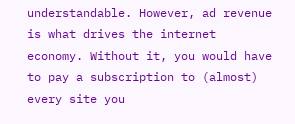understandable. However, ad revenue is what drives the internet economy. Without it, you would have to pay a subscription to (almost) every site you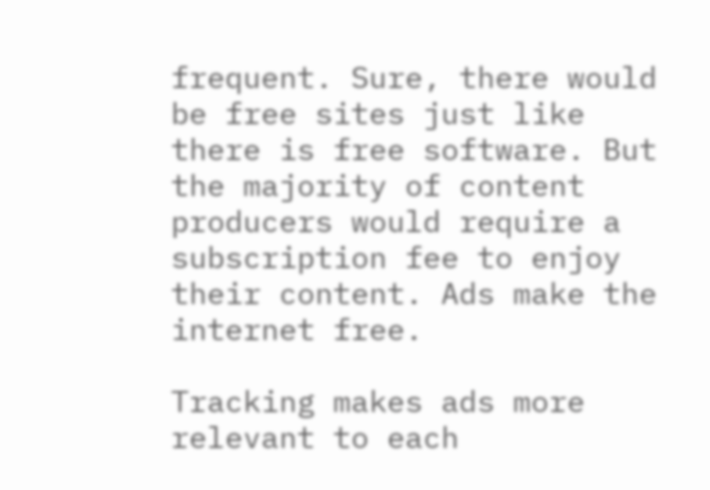frequent. Sure, there would be free sites just like there is free software. But the majority of content producers would require a subscription fee to enjoy their content. Ads make the internet free.

Tracking makes ads more relevant to each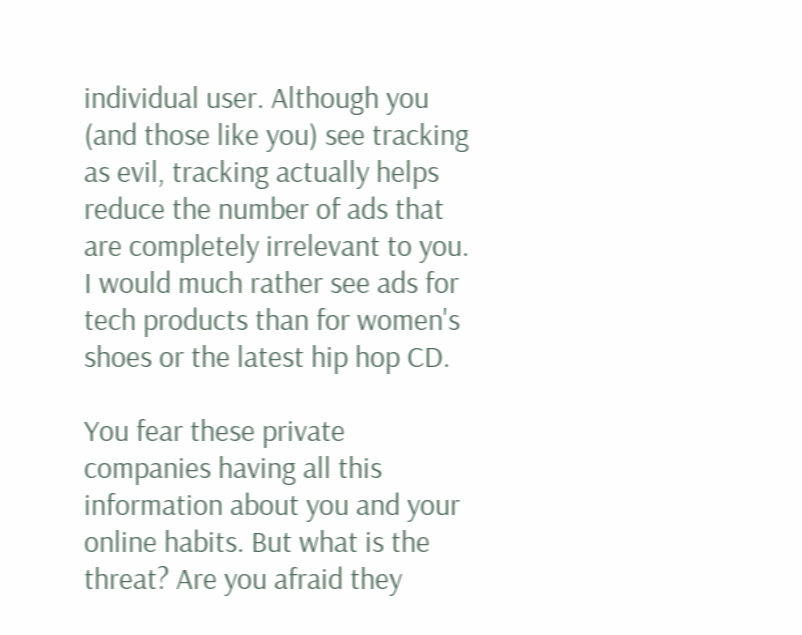individual user. Although you (and those like you) see tracking as evil, tracking actually helps reduce the number of ads that are completely irrelevant to you. I would much rather see ads for tech products than for women's shoes or the latest hip hop CD.

You fear these private companies having all this information about you and your online habits. But what is the threat? Are you afraid they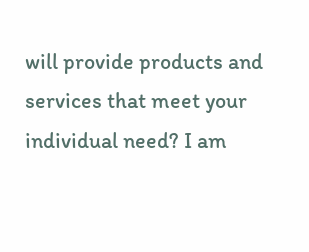will provide products and services that meet your individual need? I am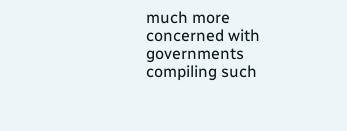much more concerned with governments compiling such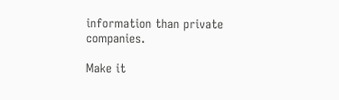information than private companies.

Make it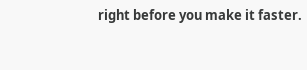right before you make it faster.